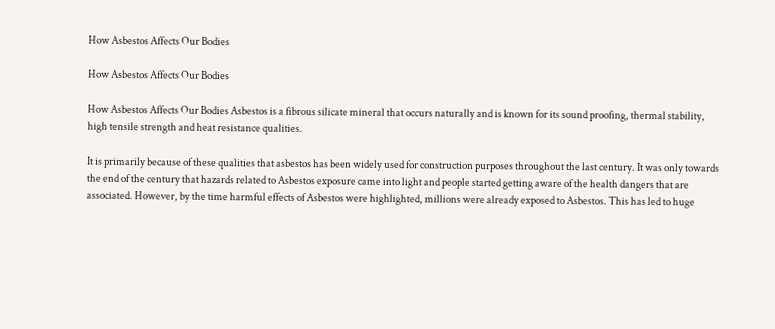How Asbestos Affects Our Bodies

How Asbestos Affects Our Bodies

How Asbestos Affects Our Bodies Asbestos is a fibrous silicate mineral that occurs naturally and is known for its sound proofing, thermal stability, high tensile strength and heat resistance qualities.

It is primarily because of these qualities that asbestos has been widely used for construction purposes throughout the last century. It was only towards the end of the century that hazards related to Asbestos exposure came into light and people started getting aware of the health dangers that are associated. However, by the time harmful effects of Asbestos were highlighted, millions were already exposed to Asbestos. This has led to huge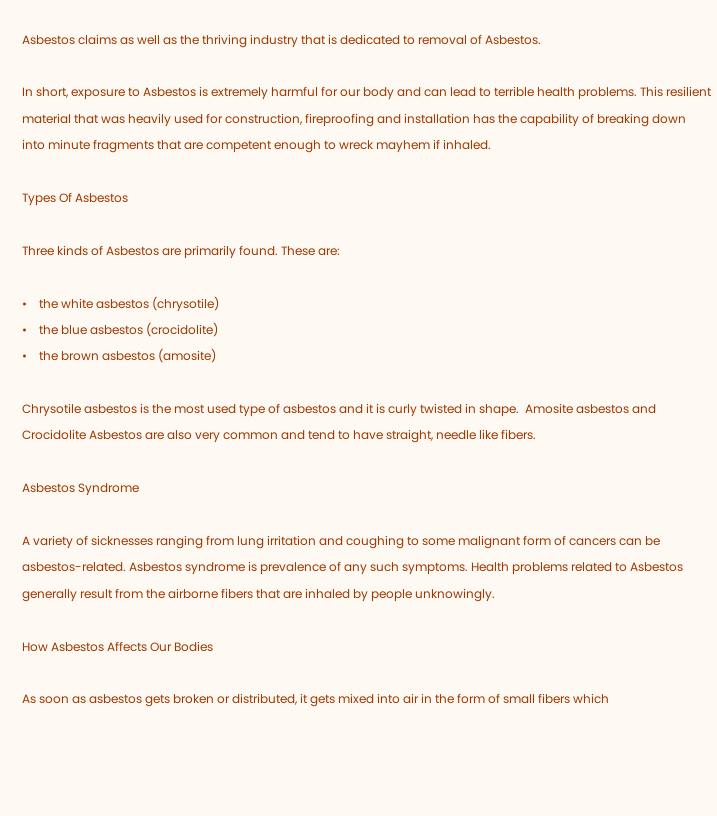Asbestos claims as well as the thriving industry that is dedicated to removal of Asbestos.

In short, exposure to Asbestos is extremely harmful for our body and can lead to terrible health problems. This resilient material that was heavily used for construction, fireproofing and installation has the capability of breaking down into minute fragments that are competent enough to wreck mayhem if inhaled.

Types Of Asbestos

Three kinds of Asbestos are primarily found. These are:

•    the white asbestos (chrysotile)
•    the blue asbestos (crocidolite)
•    the brown asbestos (amosite)

Chrysotile asbestos is the most used type of asbestos and it is curly twisted in shape.  Amosite asbestos and Crocidolite Asbestos are also very common and tend to have straight, needle like fibers.

Asbestos Syndrome

A variety of sicknesses ranging from lung irritation and coughing to some malignant form of cancers can be asbestos-related. Asbestos syndrome is prevalence of any such symptoms. Health problems related to Asbestos generally result from the airborne fibers that are inhaled by people unknowingly.

How Asbestos Affects Our Bodies

As soon as asbestos gets broken or distributed, it gets mixed into air in the form of small fibers which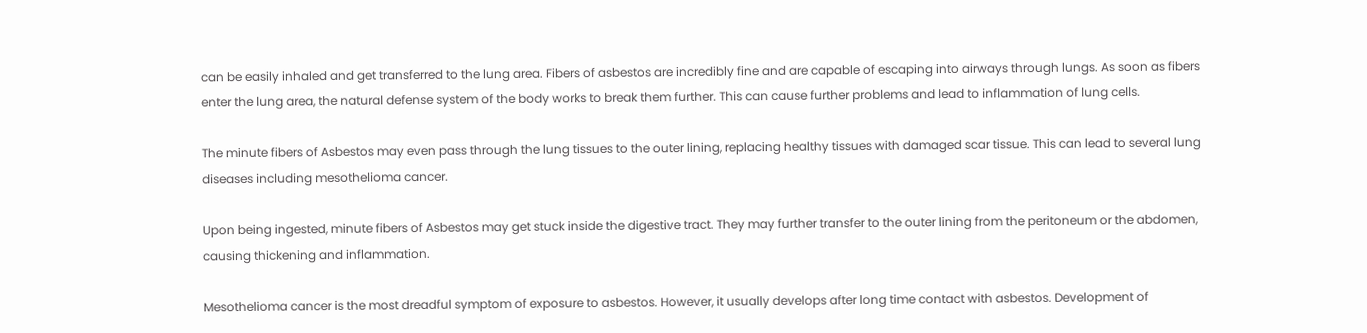can be easily inhaled and get transferred to the lung area. Fibers of asbestos are incredibly fine and are capable of escaping into airways through lungs. As soon as fibers enter the lung area, the natural defense system of the body works to break them further. This can cause further problems and lead to inflammation of lung cells.

The minute fibers of Asbestos may even pass through the lung tissues to the outer lining, replacing healthy tissues with damaged scar tissue. This can lead to several lung diseases including mesothelioma cancer.

Upon being ingested, minute fibers of Asbestos may get stuck inside the digestive tract. They may further transfer to the outer lining from the peritoneum or the abdomen, causing thickening and inflammation.

Mesothelioma cancer is the most dreadful symptom of exposure to asbestos. However, it usually develops after long time contact with asbestos. Development of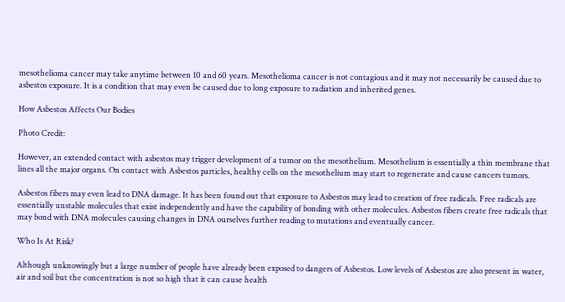mesothelioma cancer may take anytime between 10 and 60 years. Mesothelioma cancer is not contagious and it may not necessarily be caused due to asbestos exposure. It is a condition that may even be caused due to long exposure to radiation and inherited genes.

How Asbestos Affects Our Bodies

Photo Credit:

However, an extended contact with asbestos may trigger development of a tumor on the mesothelium. Mesothelium is essentially a thin membrane that lines all the major organs. On contact with Asbestos particles, healthy cells on the mesothelium may start to regenerate and cause cancers tumors.

Asbestos fibers may even lead to DNA damage. It has been found out that exposure to Asbestos may lead to creation of free radicals. Free radicals are essentially unstable molecules that exist independently and have the capability of bonding with other molecules. Asbestos fibers create free radicals that may bond with DNA molecules causing changes in DNA ourselves further reading to mutations and eventually cancer.

Who Is At Risk?

Although unknowingly but a large number of people have already been exposed to dangers of Asbestos. Low levels of Asbestos are also present in water, air and soil but the concentration is not so high that it can cause health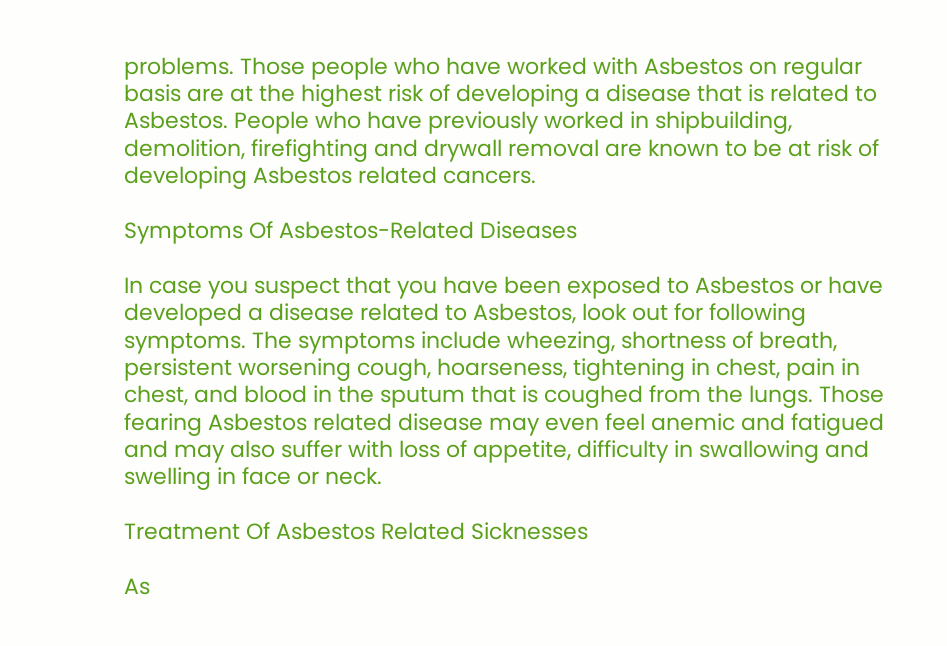problems. Those people who have worked with Asbestos on regular basis are at the highest risk of developing a disease that is related to Asbestos. People who have previously worked in shipbuilding, demolition, firefighting and drywall removal are known to be at risk of developing Asbestos related cancers.

Symptoms Of Asbestos-Related Diseases

In case you suspect that you have been exposed to Asbestos or have developed a disease related to Asbestos, look out for following symptoms. The symptoms include wheezing, shortness of breath, persistent worsening cough, hoarseness, tightening in chest, pain in chest, and blood in the sputum that is coughed from the lungs. Those fearing Asbestos related disease may even feel anemic and fatigued and may also suffer with loss of appetite, difficulty in swallowing and swelling in face or neck.

Treatment Of Asbestos Related Sicknesses

As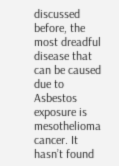discussed before, the most dreadful disease that can be caused due to Asbestos exposure is mesothelioma cancer. It hasn’t found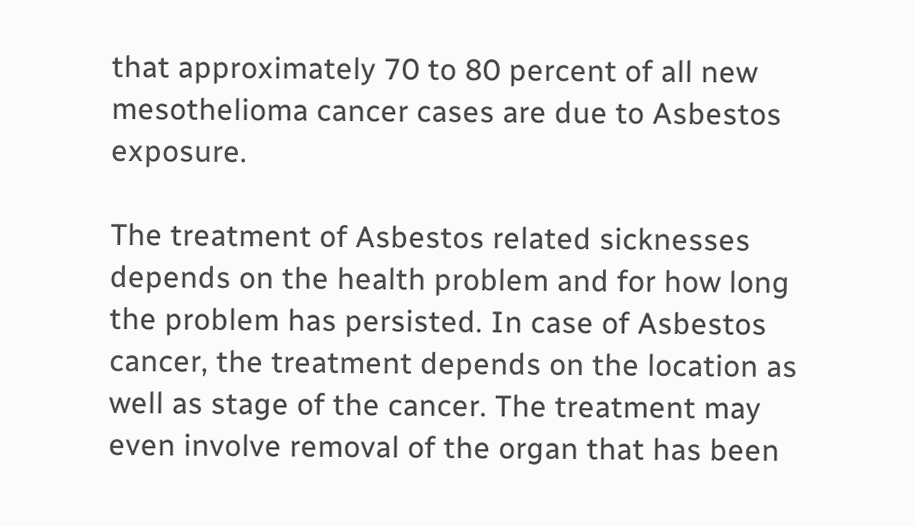that approximately 70 to 80 percent of all new mesothelioma cancer cases are due to Asbestos exposure.

The treatment of Asbestos related sicknesses depends on the health problem and for how long the problem has persisted. In case of Asbestos cancer, the treatment depends on the location as well as stage of the cancer. The treatment may even involve removal of the organ that has been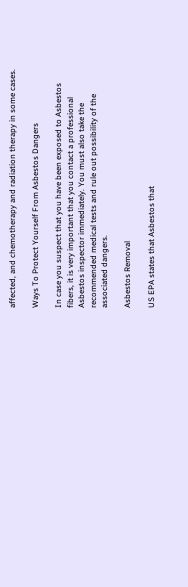affected, and chemotherapy and radiation therapy in some cases.

Ways To Protect Yourself From Asbestos Dangers

In case you suspect that you have been exposed to Asbestos fibers, it is very important that you contact a professional Asbestos inspector immediately. You must also take the recommended medical tests and rule out possibility of the associated dangers.

Asbestos Removal

US EPA states that Asbestos that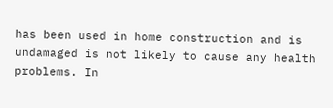has been used in home construction and is undamaged is not likely to cause any health problems. In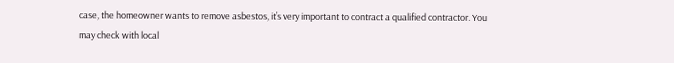case, the homeowner wants to remove asbestos, it’s very important to contract a qualified contractor. You may check with local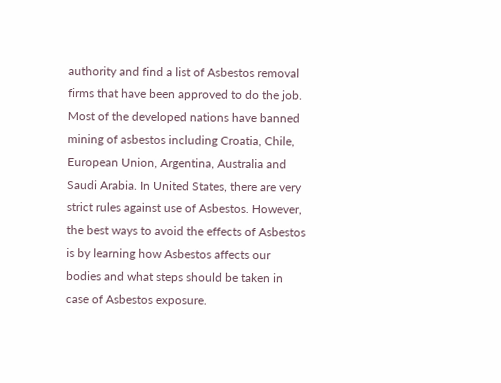authority and find a list of Asbestos removal firms that have been approved to do the job. Most of the developed nations have banned mining of asbestos including Croatia, Chile, European Union, Argentina, Australia and Saudi Arabia. In United States, there are very strict rules against use of Asbestos. However, the best ways to avoid the effects of Asbestos is by learning how Asbestos affects our bodies and what steps should be taken in case of Asbestos exposure.